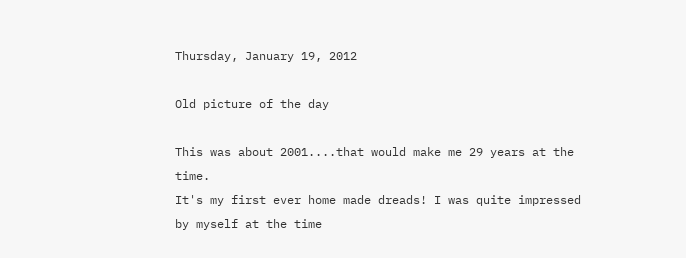Thursday, January 19, 2012

Old picture of the day

This was about 2001....that would make me 29 years at the time.
It's my first ever home made dreads! I was quite impressed by myself at the time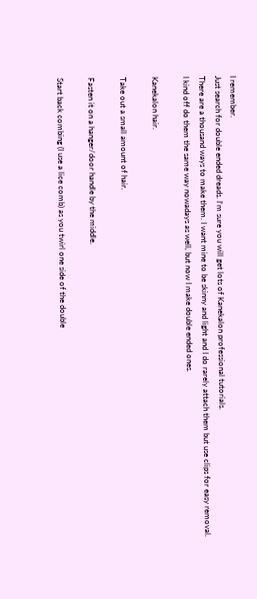I remember.
Just search for double ended dreads. I'm sure you will get lots of Kanekalon professional tutorials.
There are a thousand ways to make them. I want mine to be skinny and light and I do rarely attach them but use clips for easy removal.
I kind off do them the same way nowadays as well, but now I make double ended ones.

Kanekalon hair.

Take out a small amount of hair.

Fasten it on a hanger/door handle by the middle.

Start back combing (I use a lice comb) as you twirl one side of the double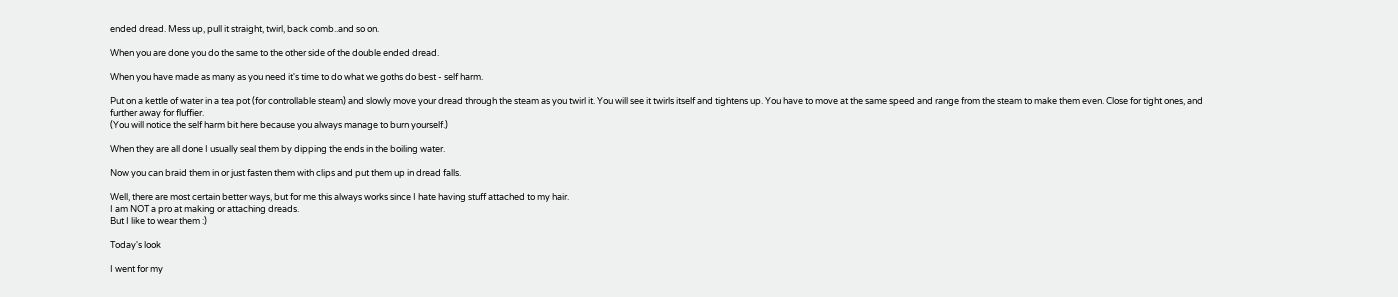ended dread. Mess up, pull it straight, twirl, back comb..and so on.

When you are done you do the same to the other side of the double ended dread.

When you have made as many as you need it's time to do what we goths do best - self harm.

Put on a kettle of water in a tea pot (for controllable steam) and slowly move your dread through the steam as you twirl it. You will see it twirls itself and tightens up. You have to move at the same speed and range from the steam to make them even. Close for tight ones, and further away for fluffier.
(You will notice the self harm bit here because you always manage to burn yourself.)

When they are all done I usually seal them by dipping the ends in the boiling water.

Now you can braid them in or just fasten them with clips and put them up in dread falls.

Well, there are most certain better ways, but for me this always works since I hate having stuff attached to my hair.
I am NOT a pro at making or attaching dreads.
But I like to wear them :)

Today's look

I went for my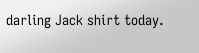darling Jack shirt today.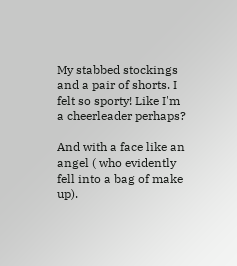My stabbed stockings and a pair of shorts. I felt so sporty! Like I'm a cheerleader perhaps?

And with a face like an angel ( who evidently fell into a bag of make up).